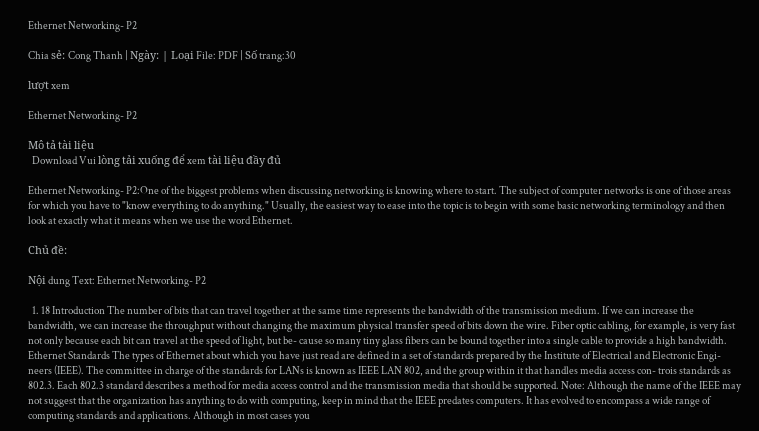Ethernet Networking- P2

Chia sẻ: Cong Thanh | Ngày: | Loại File: PDF | Số trang:30

lượt xem

Ethernet Networking- P2

Mô tả tài liệu
  Download Vui lòng tải xuống để xem tài liệu đầy đủ

Ethernet Networking- P2:One of the biggest problems when discussing networking is knowing where to start. The subject of computer networks is one of those areas for which you have to "know everything to do anything." Usually, the easiest way to ease into the topic is to begin with some basic networking terminology and then look at exactly what it means when we use the word Ethernet.

Chủ đề:

Nội dung Text: Ethernet Networking- P2

  1. 18 Introduction The number of bits that can travel together at the same time represents the bandwidth of the transmission medium. If we can increase the bandwidth, we can increase the throughput without changing the maximum physical transfer speed of bits down the wire. Fiber optic cabling, for example, is very fast not only because each bit can travel at the speed of light, but be- cause so many tiny glass fibers can be bound together into a single cable to provide a high bandwidth. Ethernet Standards The types of Ethernet about which you have just read are defined in a set of standards prepared by the Institute of Electrical and Electronic Engi- neers (IEEE). The committee in charge of the standards for LANs is known as IEEE LAN 802, and the group within it that handles media access con- trois standards as 802.3. Each 802.3 standard describes a method for media access control and the transmission media that should be supported. Note: Although the name of the IEEE may not suggest that the organization has anything to do with computing, keep in mind that the IEEE predates computers. It has evolved to encompass a wide range of computing standards and applications. Although in most cases you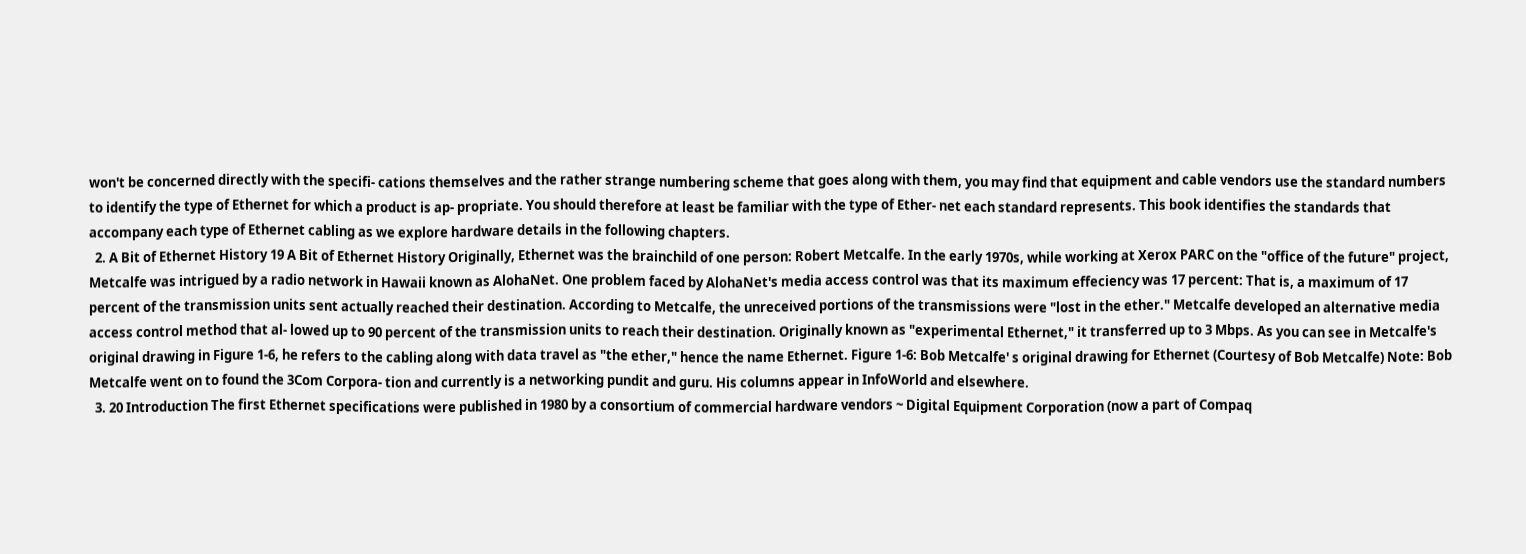won't be concerned directly with the specifi- cations themselves and the rather strange numbering scheme that goes along with them, you may find that equipment and cable vendors use the standard numbers to identify the type of Ethernet for which a product is ap- propriate. You should therefore at least be familiar with the type of Ether- net each standard represents. This book identifies the standards that accompany each type of Ethernet cabling as we explore hardware details in the following chapters.
  2. A Bit of Ethernet History 19 A Bit of Ethernet History Originally, Ethernet was the brainchild of one person: Robert Metcalfe. In the early 1970s, while working at Xerox PARC on the "office of the future" project, Metcalfe was intrigued by a radio network in Hawaii known as AlohaNet. One problem faced by AlohaNet's media access control was that its maximum effeciency was 17 percent: That is, a maximum of 17 percent of the transmission units sent actually reached their destination. According to Metcalfe, the unreceived portions of the transmissions were "lost in the ether." Metcalfe developed an alternative media access control method that al- lowed up to 90 percent of the transmission units to reach their destination. Originally known as "experimental Ethernet," it transferred up to 3 Mbps. As you can see in Metcalfe's original drawing in Figure 1-6, he refers to the cabling along with data travel as "the ether," hence the name Ethernet. Figure 1-6: Bob Metcalfe' s original drawing for Ethernet (Courtesy of Bob Metcalfe) Note: Bob Metcalfe went on to found the 3Com Corpora- tion and currently is a networking pundit and guru. His columns appear in InfoWorld and elsewhere.
  3. 20 Introduction The first Ethernet specifications were published in 1980 by a consortium of commercial hardware vendors ~ Digital Equipment Corporation (now a part of Compaq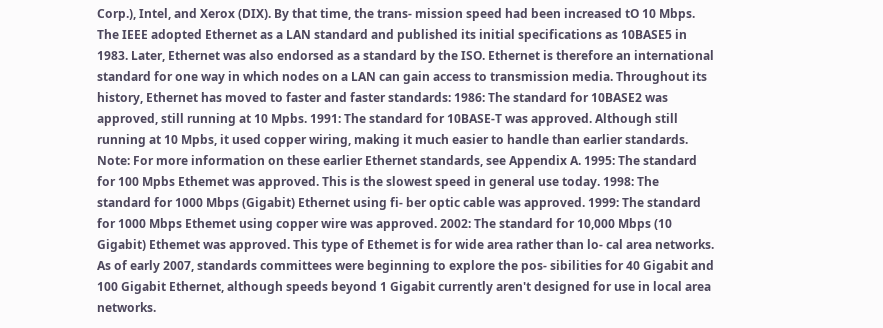Corp.), Intel, and Xerox (DIX). By that time, the trans- mission speed had been increased tO 10 Mbps. The IEEE adopted Ethernet as a LAN standard and published its initial specifications as 10BASE5 in 1983. Later, Ethernet was also endorsed as a standard by the ISO. Ethernet is therefore an international standard for one way in which nodes on a LAN can gain access to transmission media. Throughout its history, Ethernet has moved to faster and faster standards: 1986: The standard for 10BASE2 was approved, still running at 10 Mpbs. 1991: The standard for 10BASE-T was approved. Although still running at 10 Mpbs, it used copper wiring, making it much easier to handle than earlier standards. Note: For more information on these earlier Ethernet standards, see Appendix A. 1995: The standard for 100 Mpbs Ethemet was approved. This is the slowest speed in general use today. 1998: The standard for 1000 Mbps (Gigabit) Ethernet using fi- ber optic cable was approved. 1999: The standard for 1000 Mbps Ethemet using copper wire was approved. 2002: The standard for 10,000 Mbps (10 Gigabit) Ethemet was approved. This type of Ethemet is for wide area rather than lo- cal area networks. As of early 2007, standards committees were beginning to explore the pos- sibilities for 40 Gigabit and 100 Gigabit Ethernet, although speeds beyond 1 Gigabit currently aren't designed for use in local area networks.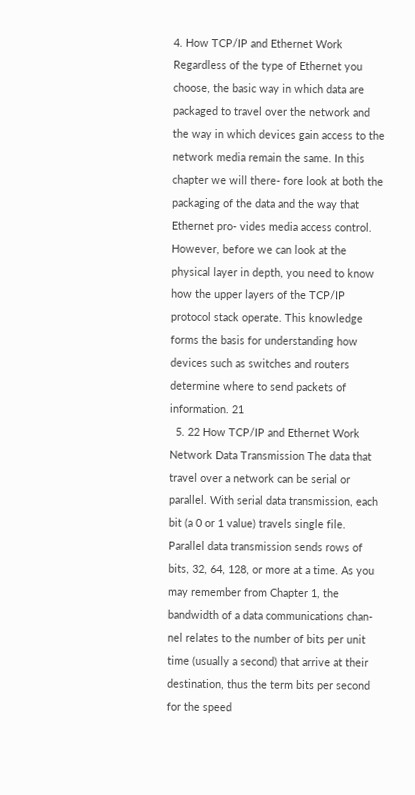4. How TCP/IP and Ethernet Work Regardless of the type of Ethernet you choose, the basic way in which data are packaged to travel over the network and the way in which devices gain access to the network media remain the same. In this chapter we will there- fore look at both the packaging of the data and the way that Ethernet pro- vides media access control. However, before we can look at the physical layer in depth, you need to know how the upper layers of the TCP/IP protocol stack operate. This knowledge forms the basis for understanding how devices such as switches and routers determine where to send packets of information. 21
  5. 22 How TCP/IP and Ethernet Work Network Data Transmission The data that travel over a network can be serial or parallel. With serial data transmission, each bit (a 0 or 1 value) travels single file. Parallel data transmission sends rows of bits, 32, 64, 128, or more at a time. As you may remember from Chapter 1, the bandwidth of a data communications chan- nel relates to the number of bits per unit time (usually a second) that arrive at their destination, thus the term bits per second for the speed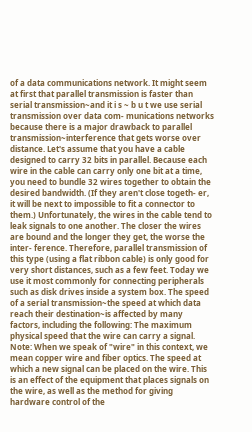of a data communications network. It might seem at first that parallel transmission is faster than serial transmission~and it i s ~ b u t we use serial transmission over data com- munications networks because there is a major drawback to parallel transmission~interference that gets worse over distance. Let's assume that you have a cable designed to carry 32 bits in parallel. Because each wire in the cable can carry only one bit at a time, you need to bundle 32 wires together to obtain the desired bandwidth. (If they aren't close togeth- er, it will be next to impossible to fit a connector to them.) Unfortunately, the wires in the cable tend to leak signals to one another. The closer the wires are bound and the longer they get, the worse the inter- ference. Therefore, parallel transmission of this type (using a flat ribbon cable) is only good for very short distances, such as a few feet. Today we use it most commonly for connecting peripherals such as disk drives inside a system box. The speed of a serial transmission~the speed at which data reach their destination~is affected by many factors, including the following: The maximum physical speed that the wire can carry a signal. Note: When we speak of "wire" in this context, we mean copper wire and fiber optics. The speed at which a new signal can be placed on the wire. This is an effect of the equipment that places signals on the wire, as well as the method for giving hardware control of the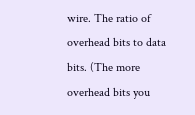wire. The ratio of overhead bits to data bits. (The more overhead bits you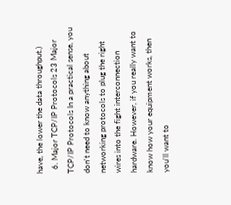have, the lower the data throughput.)
  6. Major TCP/IP Protocols 23 Major TCP/IP Protocols In a practical sense, you don't need to know anything about networking protocols to plug the right wires into the fight interconnection hardware. However, if you really want to know how your equipment works, then you'll want to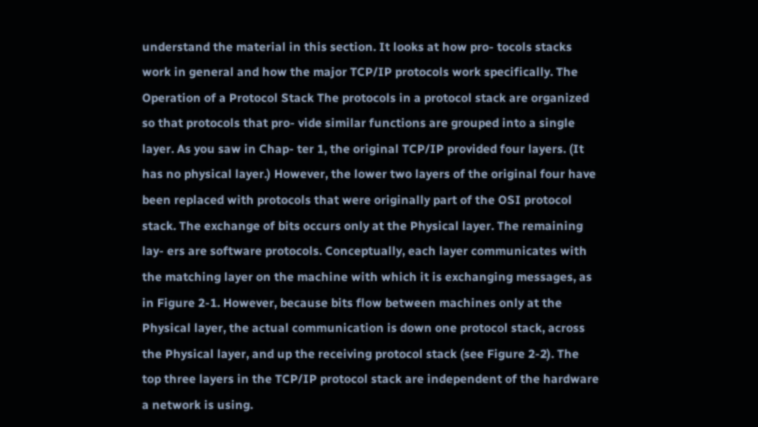understand the material in this section. It looks at how pro- tocols stacks work in general and how the major TCP/IP protocols work specifically. The Operation of a Protocol Stack The protocols in a protocol stack are organized so that protocols that pro- vide similar functions are grouped into a single layer. As you saw in Chap- ter 1, the original TCP/IP provided four layers. (It has no physical layer.) However, the lower two layers of the original four have been replaced with protocols that were originally part of the OSI protocol stack. The exchange of bits occurs only at the Physical layer. The remaining lay- ers are software protocols. Conceptually, each layer communicates with the matching layer on the machine with which it is exchanging messages, as in Figure 2-1. However, because bits flow between machines only at the Physical layer, the actual communication is down one protocol stack, across the Physical layer, and up the receiving protocol stack (see Figure 2-2). The top three layers in the TCP/IP protocol stack are independent of the hardware a network is using.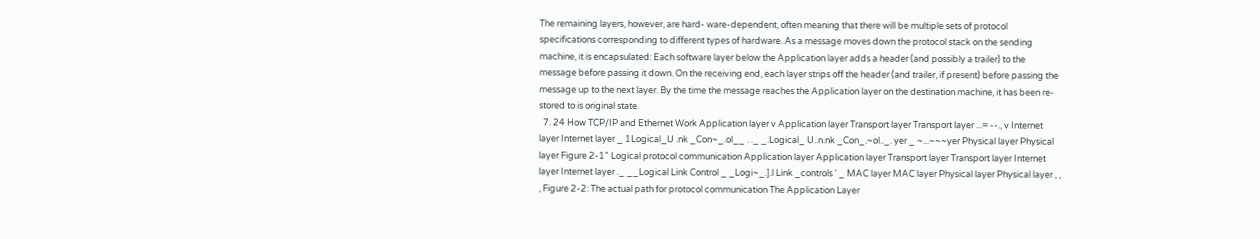The remaining layers, however, are hard- ware-dependent, often meaning that there will be multiple sets of protocol specifications corresponding to different types of hardware. As a message moves down the protocol stack on the sending machine, it is encapsulated: Each software layer below the Application layer adds a header (and possibly a trailer) to the message before passing it down. On the receiving end, each layer strips off the header (and trailer, if present) before passing the message up to the next layer. By the time the message reaches the Application layer on the destination machine, it has been re- stored to is original state.
  7. 24 How TCP/IP and Ethernet Work Application layer v Application layer Transport layer Transport layer ...= --., v Internet layer Internet layer _ 1Logical_U .nk _Con~_.ol__ . ._ _.Logical_ U..n.nk _Con_.~ol.._. yer _ ~...~~~yer Physical layer Physical layer Figure 2-1" Logical protocol communication Application layer Application layer Transport layer Transport layer Internet layer Internet layer ._ __Logical Link Control _ _Logi~_.].l Link _controls ' _ MAC layer MAC layer Physical layer Physical layer , , , Figure 2-2: The actual path for protocol communication The Application Layer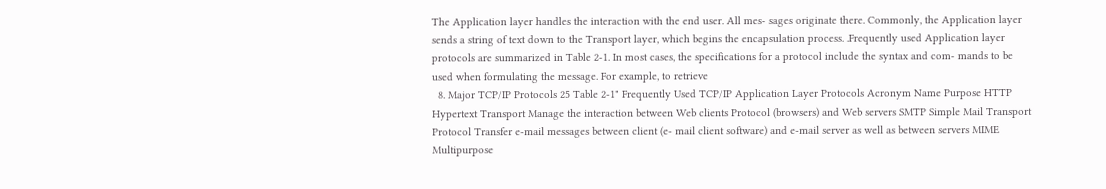The Application layer handles the interaction with the end user. All mes- sages originate there. Commonly, the Application layer sends a string of text down to the Transport layer, which begins the encapsulation process. .Frequently used Application layer protocols are summarized in Table 2-1. In most cases, the specifications for a protocol include the syntax and com- mands to be used when formulating the message. For example, to retrieve
  8. Major TCP/IP Protocols 25 Table 2-1" Frequently Used TCP/IP Application Layer Protocols Acronym Name Purpose HTTP Hypertext Transport Manage the interaction between Web clients Protocol (browsers) and Web servers SMTP Simple Mail Transport Protocol Transfer e-mail messages between client (e- mail client software) and e-mail server as well as between servers MIME Multipurpose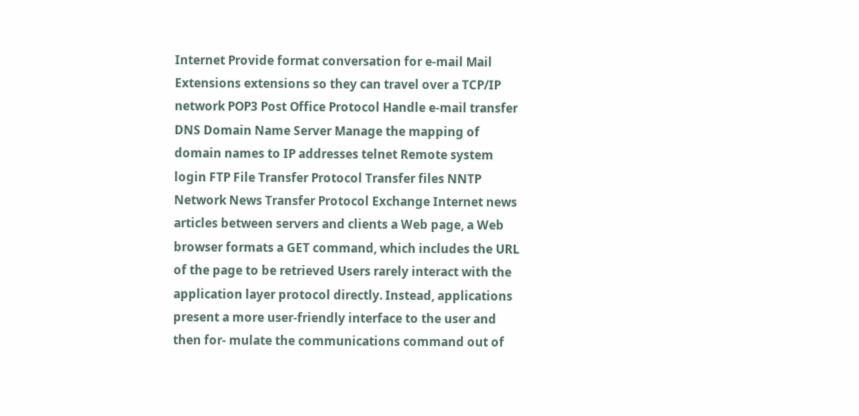Internet Provide format conversation for e-mail Mail Extensions extensions so they can travel over a TCP/IP network POP3 Post Office Protocol Handle e-mail transfer DNS Domain Name Server Manage the mapping of domain names to IP addresses telnet Remote system login FTP File Transfer Protocol Transfer files NNTP Network News Transfer Protocol Exchange Internet news articles between servers and clients a Web page, a Web browser formats a GET command, which includes the URL of the page to be retrieved Users rarely interact with the application layer protocol directly. Instead, applications present a more user-friendly interface to the user and then for- mulate the communications command out of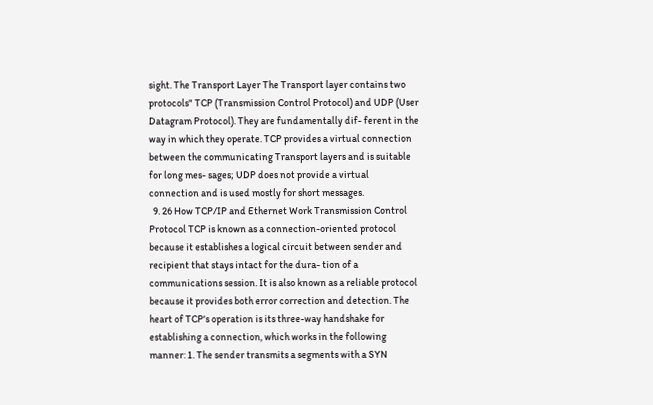sight. The Transport Layer The Transport layer contains two protocols" TCP (Transmission Control Protocol) and UDP (User Datagram Protocol). They are fundamentally dif- ferent in the way in which they operate. TCP provides a virtual connection between the communicating Transport layers and is suitable for long mes- sages; UDP does not provide a virtual connection and is used mostly for short messages.
  9. 26 How TCP/IP and Ethernet Work Transmission Control Protocol TCP is known as a connection-oriented protocol because it establishes a logical circuit between sender and recipient that stays intact for the dura- tion of a communications session. It is also known as a reliable protocol because it provides both error correction and detection. The heart of TCP's operation is its three-way handshake for establishing a connection, which works in the following manner: 1. The sender transmits a segments with a SYN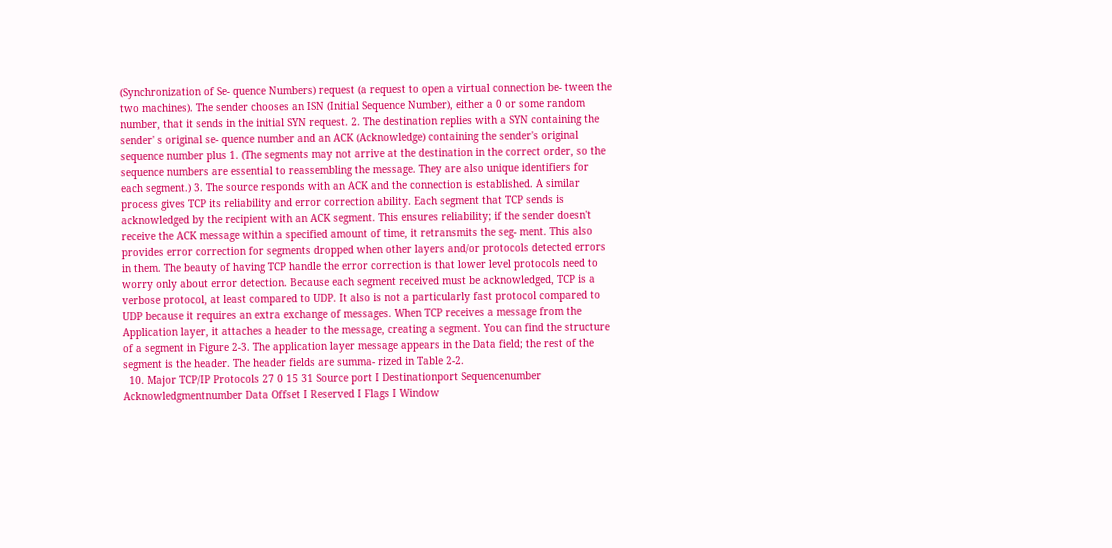(Synchronization of Se- quence Numbers) request (a request to open a virtual connection be- tween the two machines). The sender chooses an ISN (Initial Sequence Number), either a 0 or some random number, that it sends in the initial SYN request. 2. The destination replies with a SYN containing the sender' s original se- quence number and an ACK (Acknowledge) containing the sender's original sequence number plus 1. (The segments may not arrive at the destination in the correct order, so the sequence numbers are essential to reassembling the message. They are also unique identifiers for each segment.) 3. The source responds with an ACK and the connection is established. A similar process gives TCP its reliability and error correction ability. Each segment that TCP sends is acknowledged by the recipient with an ACK segment. This ensures reliability; if the sender doesn't receive the ACK message within a specified amount of time, it retransmits the seg- ment. This also provides error correction for segments dropped when other layers and/or protocols detected errors in them. The beauty of having TCP handle the error correction is that lower level protocols need to worry only about error detection. Because each segment received must be acknowledged, TCP is a verbose protocol, at least compared to UDP. It also is not a particularly fast protocol compared to UDP because it requires an extra exchange of messages. When TCP receives a message from the Application layer, it attaches a header to the message, creating a segment. You can find the structure of a segment in Figure 2-3. The application layer message appears in the Data field; the rest of the segment is the header. The header fields are summa- rized in Table 2-2.
  10. Major TCP/IP Protocols 27 0 15 31 Source port I Destinationport Sequencenumber Acknowledgmentnumber Data Offset I Reserved I Flags I Window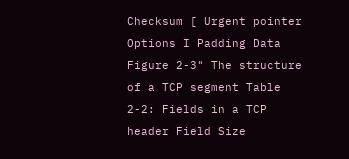Checksum [ Urgent pointer Options I Padding Data Figure 2-3" The structure of a TCP segment Table 2-2: Fields in a TCP header Field Size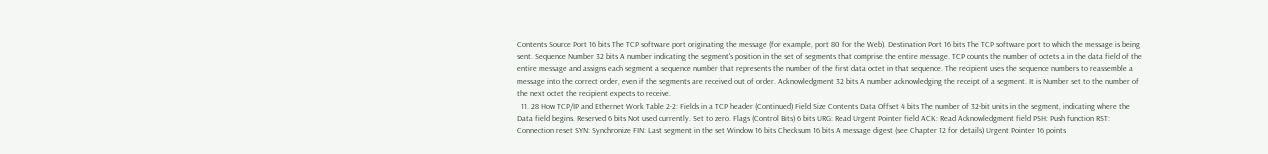Contents Source Port 16 bits The TCP software port originating the message (for example, port 80 for the Web). Destination Port 16 bits The TCP software port to which the message is being sent. Sequence Number 32 bits A number indicating the segment's position in the set of segments that comprise the entire message. TCP counts the number of octets a in the data field of the entire message and assigns each segment a sequence number that represents the number of the first data octet in that sequence. The recipient uses the sequence numbers to reassemble a message into the correct order, even if the segments are received out of order. Acknowledgment 32 bits A number acknowledging the receipt of a segment. It is Number set to the number of the next octet the recipient expects to receive.
  11. 28 How TCP/IP and Ethernet Work Table 2-2: Fields in a TCP header (Continued) Field Size Contents Data Offset 4 bits The number of 32-bit units in the segment, indicating where the Data field begins. Reserved 6 bits Not used currently. Set to zero. Flags (Control Bits) 6 bits URG: Read Urgent Pointer field ACK: Read Acknowledgment field PSH: Push function RST: Connection reset SYN: Synchronize FIN: Last segment in the set Window 16 bits Checksum 16 bits A message digest (see Chapter 12 for details) Urgent Pointer 16 points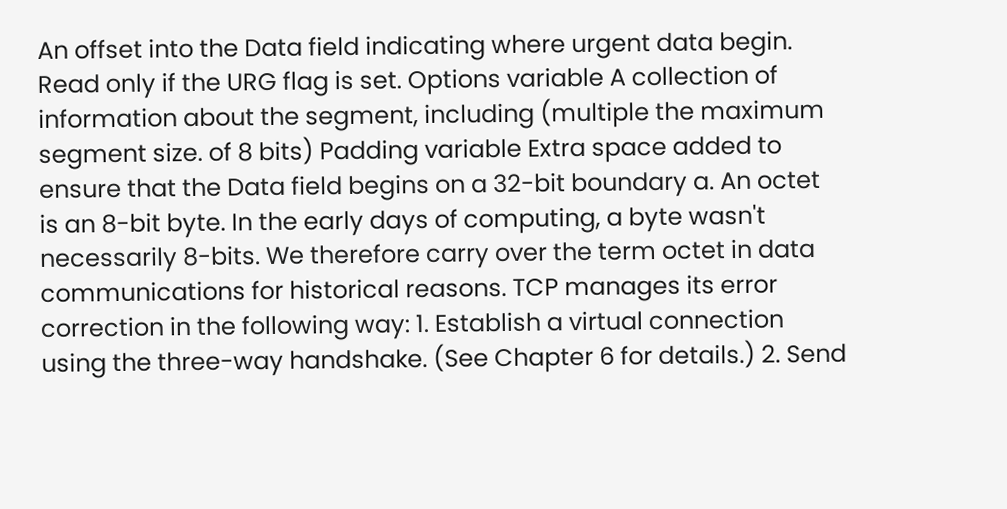An offset into the Data field indicating where urgent data begin. Read only if the URG flag is set. Options variable A collection of information about the segment, including (multiple the maximum segment size. of 8 bits) Padding variable Extra space added to ensure that the Data field begins on a 32-bit boundary a. An octet is an 8-bit byte. In the early days of computing, a byte wasn't necessarily 8-bits. We therefore carry over the term octet in data communications for historical reasons. TCP manages its error correction in the following way: 1. Establish a virtual connection using the three-way handshake. (See Chapter 6 for details.) 2. Send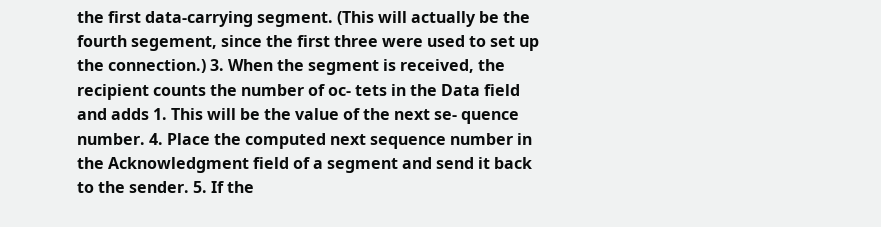the first data-carrying segment. (This will actually be the fourth segement, since the first three were used to set up the connection.) 3. When the segment is received, the recipient counts the number of oc- tets in the Data field and adds 1. This will be the value of the next se- quence number. 4. Place the computed next sequence number in the Acknowledgment field of a segment and send it back to the sender. 5. If the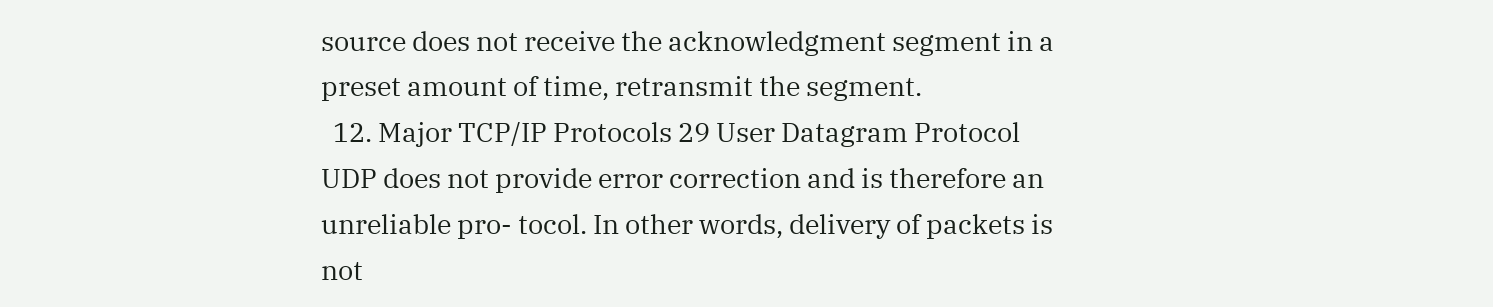source does not receive the acknowledgment segment in a preset amount of time, retransmit the segment.
  12. Major TCP/IP Protocols 29 User Datagram Protocol UDP does not provide error correction and is therefore an unreliable pro- tocol. In other words, delivery of packets is not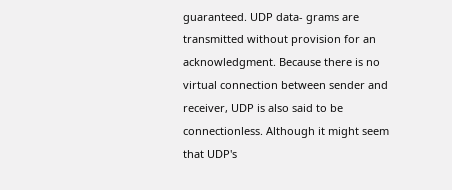guaranteed. UDP data- grams are transmitted without provision for an acknowledgment. Because there is no virtual connection between sender and receiver, UDP is also said to be connectionless. Although it might seem that UDP's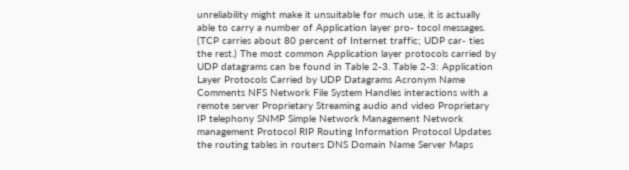unreliability might make it unsuitable for much use, it is actually able to carry a number of Application layer pro- tocol messages. (TCP carries about 80 percent of Internet traffic; UDP car- ties the rest.) The most common Application layer protocols carried by UDP datagrams can be found in Table 2-3. Table 2-3: Application Layer Protocols Carried by UDP Datagrams Acronym Name Comments NFS Network File System Handles interactions with a remote server Proprietary Streaming audio and video Proprietary IP telephony SNMP Simple Network Management Network management Protocol RIP Routing Information Protocol Updates the routing tables in routers DNS Domain Name Server Maps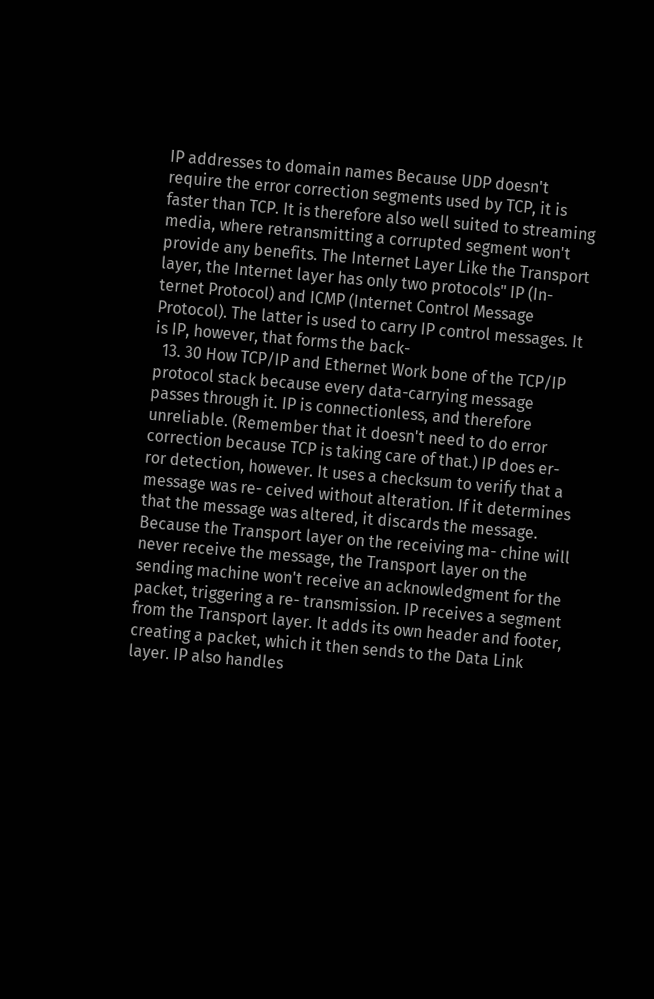IP addresses to domain names Because UDP doesn't require the error correction segments used by TCP, it is faster than TCP. It is therefore also well suited to streaming media, where retransmitting a corrupted segment won't provide any benefits. The Internet Layer Like the Transport layer, the Internet layer has only two protocols" IP (In- ternet Protocol) and ICMP (Internet Control Message Protocol). The latter is used to carry IP control messages. It is IP, however, that forms the back-
  13. 30 How TCP/IP and Ethernet Work bone of the TCP/IP protocol stack because every data-carrying message passes through it. IP is connectionless, and therefore unreliable. (Remember that it doesn't need to do error correction because TCP is taking care of that.) IP does er- ror detection, however. It uses a checksum to verify that a message was re- ceived without alteration. If it determines that the message was altered, it discards the message. Because the Transport layer on the receiving ma- chine will never receive the message, the Transport layer on the sending machine won't receive an acknowledgment for the packet, triggering a re- transmission. IP receives a segment from the Transport layer. It adds its own header and footer, creating a packet, which it then sends to the Data Link layer. IP also handles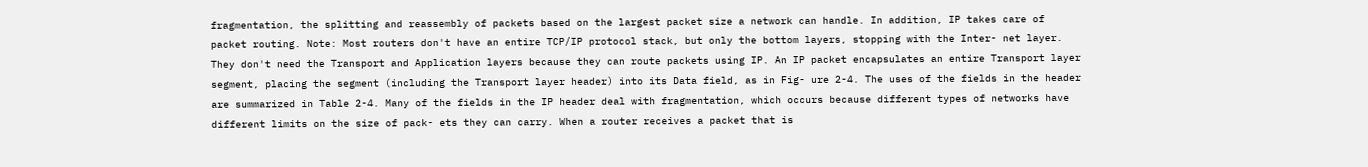fragmentation, the splitting and reassembly of packets based on the largest packet size a network can handle. In addition, IP takes care of packet routing. Note: Most routers don't have an entire TCP/IP protocol stack, but only the bottom layers, stopping with the Inter- net layer. They don't need the Transport and Application layers because they can route packets using IP. An IP packet encapsulates an entire Transport layer segment, placing the segment (including the Transport layer header) into its Data field, as in Fig- ure 2-4. The uses of the fields in the header are summarized in Table 2-4. Many of the fields in the IP header deal with fragmentation, which occurs because different types of networks have different limits on the size of pack- ets they can carry. When a router receives a packet that is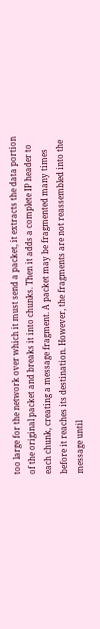too large for the network over which it must send a packet, it extracts the data portion of the original packet and breaks it into chunks. Then it adds a complete IP header to each chunk, creating a message fragment. A packet may be fragmented many times before it reaches its destination. However, the fragments are not reassembled into the message until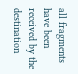all fragments have been received by the destination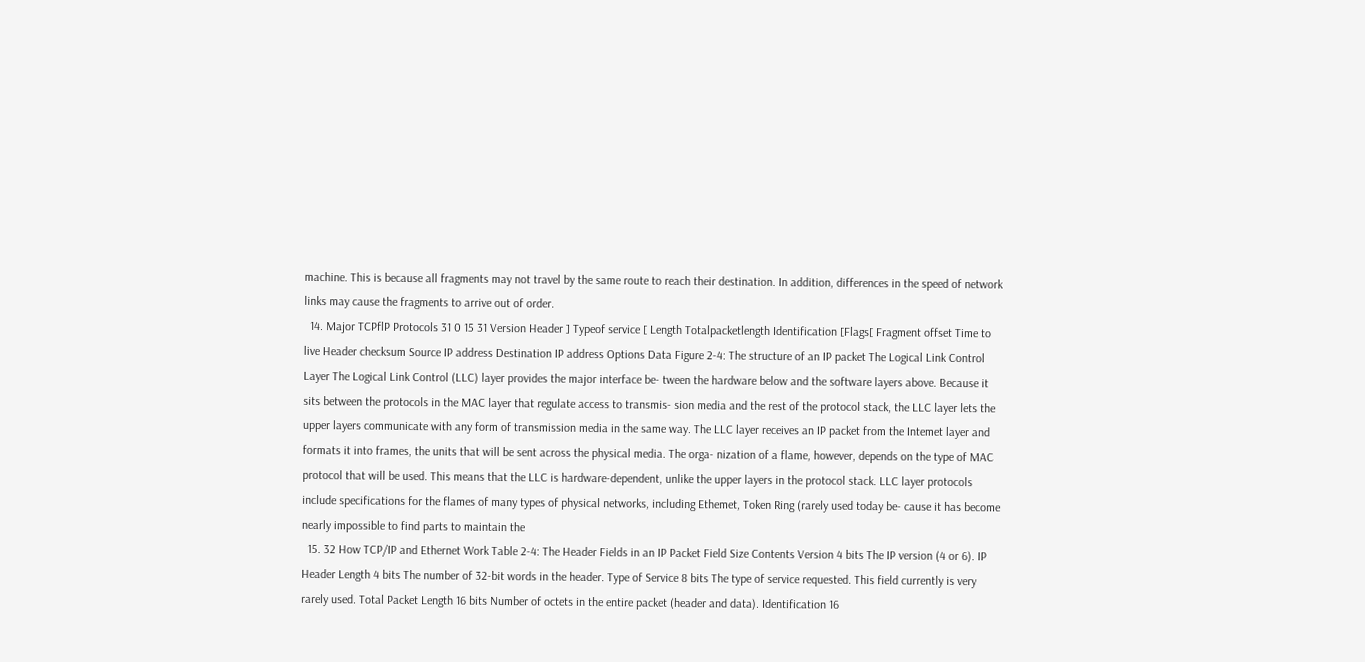machine. This is because all fragments may not travel by the same route to reach their destination. In addition, differences in the speed of network links may cause the fragments to arrive out of order.
  14. Major TCPflP Protocols 31 0 15 31 Version Header ] Typeof service [ Length Totalpacketlength Identification [Flags[ Fragment offset Time to live Header checksum Source IP address Destination IP address Options Data Figure 2-4: The structure of an IP packet The Logical Link Control Layer The Logical Link Control (LLC) layer provides the major interface be- tween the hardware below and the software layers above. Because it sits between the protocols in the MAC layer that regulate access to transmis- sion media and the rest of the protocol stack, the LLC layer lets the upper layers communicate with any form of transmission media in the same way. The LLC layer receives an IP packet from the Intemet layer and formats it into frames, the units that will be sent across the physical media. The orga- nization of a flame, however, depends on the type of MAC protocol that will be used. This means that the LLC is hardware-dependent, unlike the upper layers in the protocol stack. LLC layer protocols include specifications for the flames of many types of physical networks, including Ethemet, Token Ring (rarely used today be- cause it has become nearly impossible to find parts to maintain the
  15. 32 How TCP/IP and Ethernet Work Table 2-4: The Header Fields in an IP Packet Field Size Contents Version 4 bits The IP version (4 or 6). IP Header Length 4 bits The number of 32-bit words in the header. Type of Service 8 bits The type of service requested. This field currently is very rarely used. Total Packet Length 16 bits Number of octets in the entire packet (header and data). Identification 16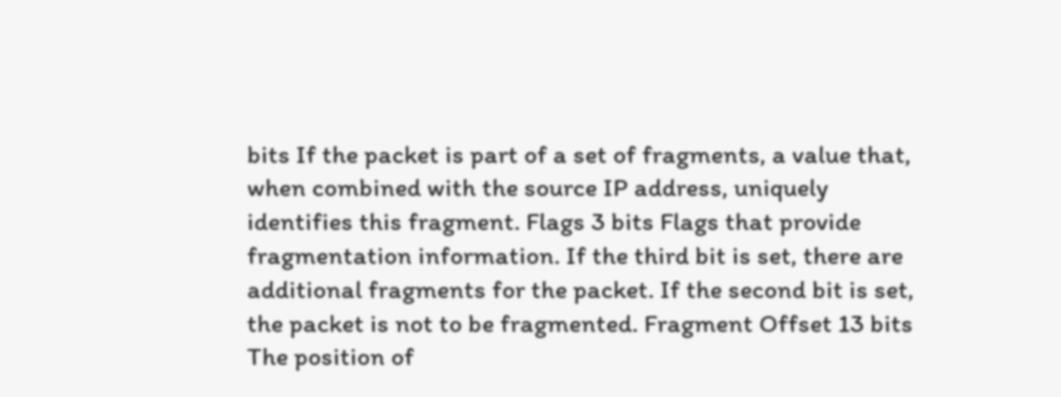bits If the packet is part of a set of fragments, a value that, when combined with the source IP address, uniquely identifies this fragment. Flags 3 bits Flags that provide fragmentation information. If the third bit is set, there are additional fragments for the packet. If the second bit is set, the packet is not to be fragmented. Fragment Offset 13 bits The position of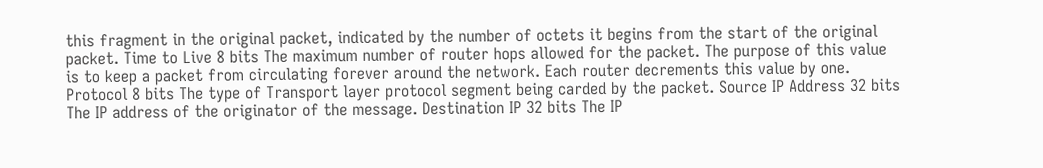this fragment in the original packet, indicated by the number of octets it begins from the start of the original packet. Time to Live 8 bits The maximum number of router hops allowed for the packet. The purpose of this value is to keep a packet from circulating forever around the network. Each router decrements this value by one. Protocol 8 bits The type of Transport layer protocol segment being carded by the packet. Source IP Address 32 bits The IP address of the originator of the message. Destination IP 32 bits The IP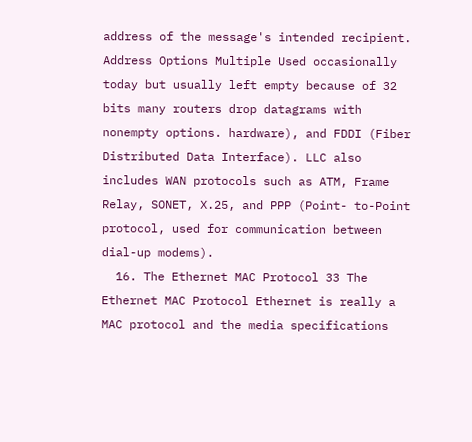address of the message's intended recipient. Address Options Multiple Used occasionally today but usually left empty because of 32 bits many routers drop datagrams with nonempty options. hardware), and FDDI (Fiber Distributed Data Interface). LLC also includes WAN protocols such as ATM, Frame Relay, SONET, X.25, and PPP (Point- to-Point protocol, used for communication between dial-up modems).
  16. The Ethernet MAC Protocol 33 The Ethernet MAC Protocol Ethernet is really a MAC protocol and the media specifications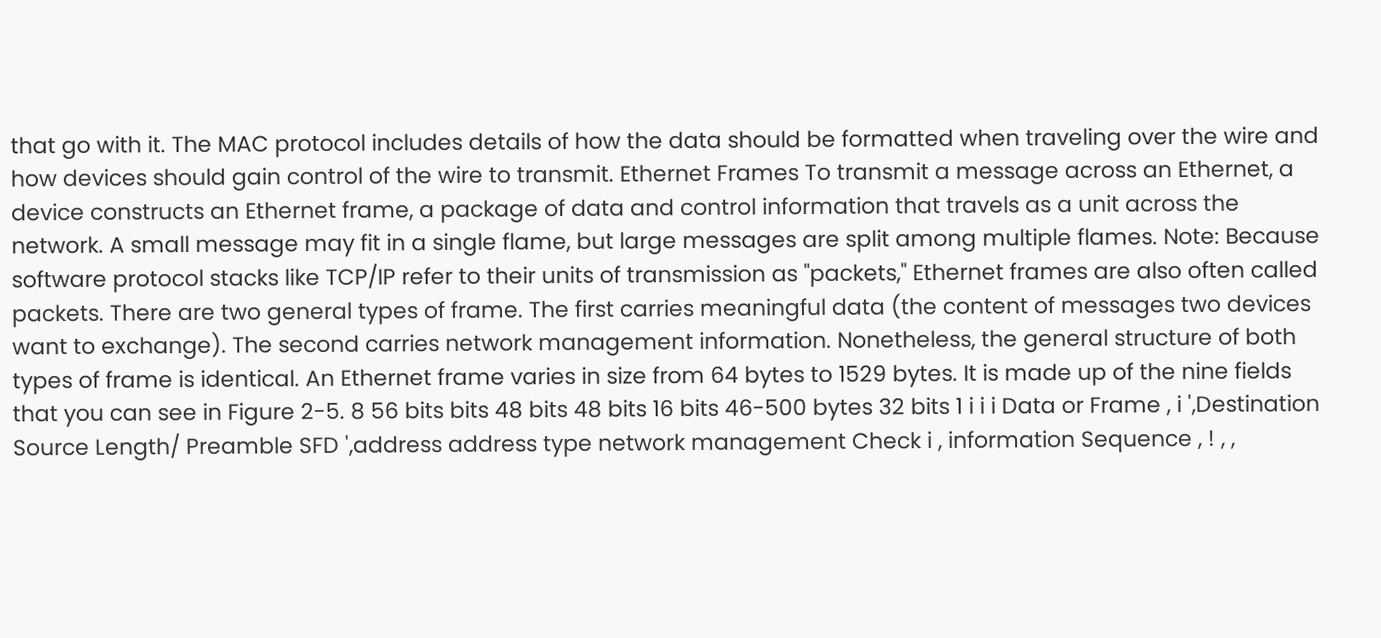that go with it. The MAC protocol includes details of how the data should be formatted when traveling over the wire and how devices should gain control of the wire to transmit. Ethernet Frames To transmit a message across an Ethernet, a device constructs an Ethernet frame, a package of data and control information that travels as a unit across the network. A small message may fit in a single flame, but large messages are split among multiple flames. Note: Because software protocol stacks like TCP/IP refer to their units of transmission as "packets," Ethernet frames are also often called packets. There are two general types of frame. The first carries meaningful data (the content of messages two devices want to exchange). The second carries network management information. Nonetheless, the general structure of both types of frame is identical. An Ethernet frame varies in size from 64 bytes to 1529 bytes. It is made up of the nine fields that you can see in Figure 2-5. 8 56 bits bits 48 bits 48 bits 16 bits 46-500 bytes 32 bits 1 i i i Data or Frame , i ',Destination Source Length/ Preamble SFD ',address address type network management Check i , information Sequence , ! , ,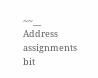~~__ Address assignments bit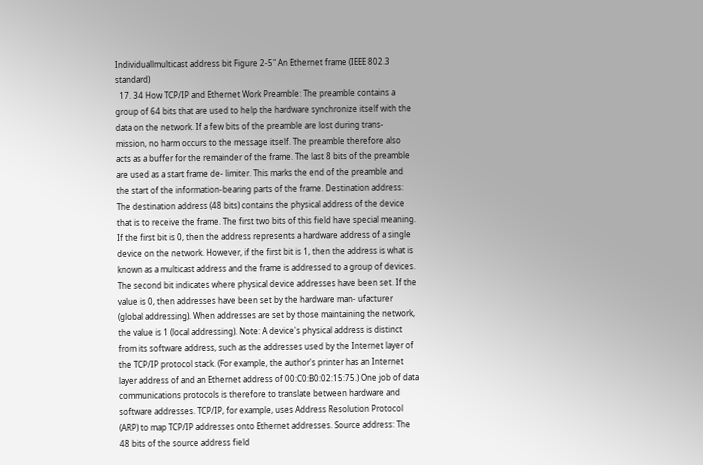Individuallmulticast address bit Figure 2-5" An Ethernet frame (IEEE 802.3 standard)
  17. 34 How TCP/IP and Ethernet Work Preamble: The preamble contains a group of 64 bits that are used to help the hardware synchronize itself with the data on the network. If a few bits of the preamble are lost during trans- mission, no harm occurs to the message itself. The preamble therefore also acts as a buffer for the remainder of the frame. The last 8 bits of the preamble are used as a start frame de- limiter. This marks the end of the preamble and the start of the information-bearing parts of the frame. Destination address: The destination address (48 bits) contains the physical address of the device that is to receive the frame. The first two bits of this field have special meaning. If the first bit is 0, then the address represents a hardware address of a single device on the network. However, if the first bit is 1, then the address is what is known as a multicast address and the frame is addressed to a group of devices. The second bit indicates where physical device addresses have been set. If the value is 0, then addresses have been set by the hardware man- ufacturer (global addressing). When addresses are set by those maintaining the network, the value is 1 (local addressing). Note: A device's physical address is distinct from its software address, such as the addresses used by the Internet layer of the TCP/IP protocol stack. (For example, the author's printer has an Internet layer address of and an Ethernet address of 00:C0:B0:02:15:75.) One job of data communications protocols is therefore to translate between hardware and software addresses. TCP/IP, for example, uses Address Resolution Protocol (ARP) to map TCP/IP addresses onto Ethernet addresses. Source address: The 48 bits of the source address field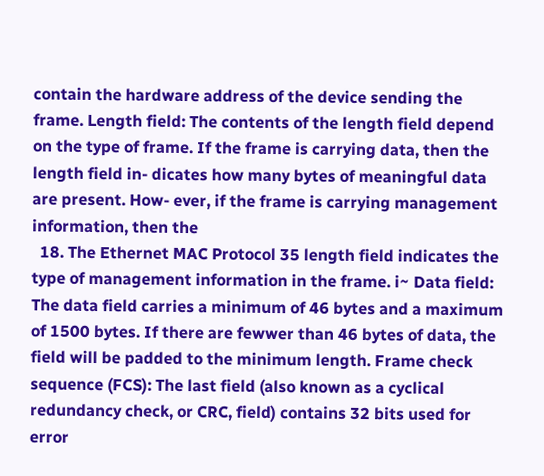contain the hardware address of the device sending the frame. Length field: The contents of the length field depend on the type of frame. If the frame is carrying data, then the length field in- dicates how many bytes of meaningful data are present. How- ever, if the frame is carrying management information, then the
  18. The Ethernet MAC Protocol 35 length field indicates the type of management information in the frame. i~ Data field: The data field carries a minimum of 46 bytes and a maximum of 1500 bytes. If there are fewwer than 46 bytes of data, the field will be padded to the minimum length. Frame check sequence (FCS): The last field (also known as a cyclical redundancy check, or CRC, field) contains 32 bits used for error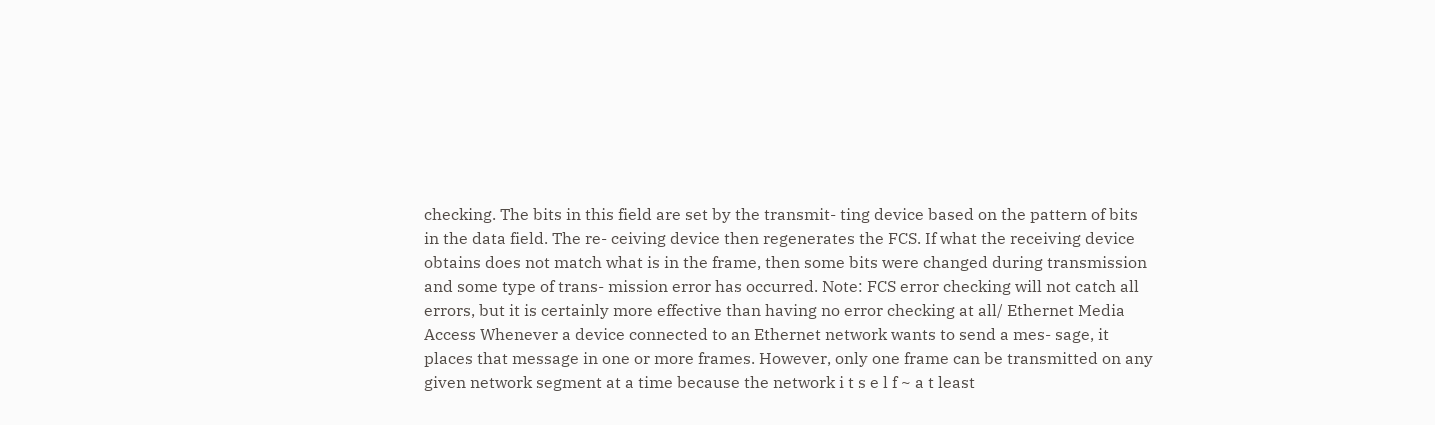checking. The bits in this field are set by the transmit- ting device based on the pattern of bits in the data field. The re- ceiving device then regenerates the FCS. If what the receiving device obtains does not match what is in the frame, then some bits were changed during transmission and some type of trans- mission error has occurred. Note: FCS error checking will not catch all errors, but it is certainly more effective than having no error checking at all/ Ethernet Media Access Whenever a device connected to an Ethernet network wants to send a mes- sage, it places that message in one or more frames. However, only one frame can be transmitted on any given network segment at a time because the network i t s e l f ~ a t least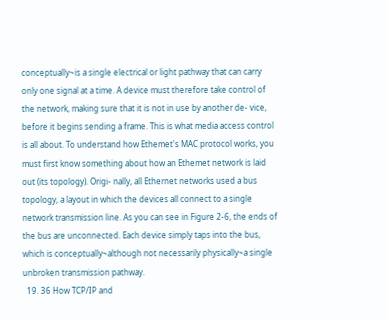conceptually~is a single electrical or light pathway that can carry only one signal at a time. A device must therefore take control of the network, making sure that it is not in use by another de- vice, before it begins sending a frame. This is what media access control is all about. To understand how Ethemet's MAC protocol works, you must first know something about how an Ethemet network is laid out (its topology). Origi- nally, all Ethernet networks used a bus topology, a layout in which the devices all connect to a single network transmission line. As you can see in Figure 2-6, the ends of the bus are unconnected. Each device simply taps into the bus, which is conceptually~although not necessarily physically~a single unbroken transmission pathway.
  19. 36 How TCP/IP and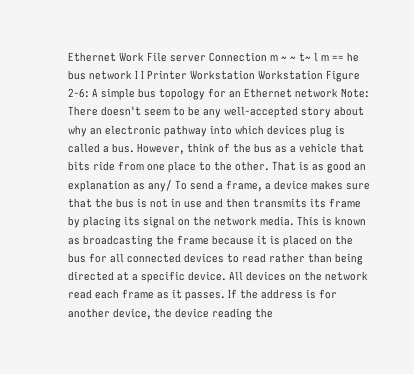Ethernet Work File server Connection m ~ ~ t~ l m == he bus network I I Printer Workstation Workstation Figure 2-6: A simple bus topology for an Ethernet network Note: There doesn't seem to be any well-accepted story about why an electronic pathway into which devices plug is called a bus. However, think of the bus as a vehicle that bits ride from one place to the other. That is as good an explanation as any/ To send a frame, a device makes sure that the bus is not in use and then transmits its frame by placing its signal on the network media. This is known as broadcasting the frame because it is placed on the bus for all connected devices to read rather than being directed at a specific device. All devices on the network read each frame as it passes. If the address is for another device, the device reading the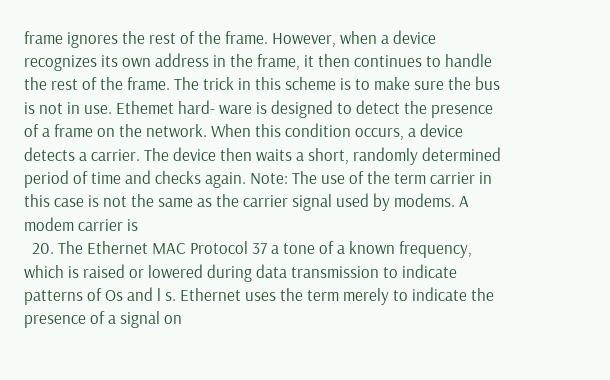frame ignores the rest of the frame. However, when a device recognizes its own address in the frame, it then continues to handle the rest of the frame. The trick in this scheme is to make sure the bus is not in use. Ethemet hard- ware is designed to detect the presence of a frame on the network. When this condition occurs, a device detects a carrier. The device then waits a short, randomly determined period of time and checks again. Note: The use of the term carrier in this case is not the same as the carrier signal used by modems. A modem carrier is
  20. The Ethernet MAC Protocol 37 a tone of a known frequency, which is raised or lowered during data transmission to indicate patterns of Os and l s. Ethernet uses the term merely to indicate the presence of a signal on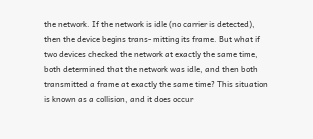the network. If the network is idle (no carrier is detected), then the device begins trans- mitting its frame. But what if two devices checked the network at exactly the same time, both determined that the network was idle, and then both transmitted a frame at exactly the same time? This situation is known as a collision, and it does occur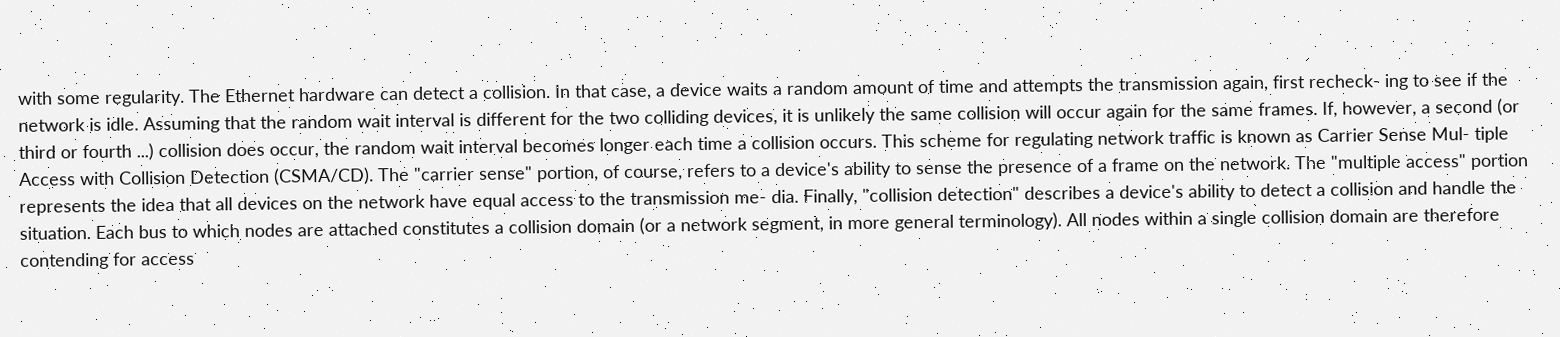with some regularity. The Ethernet hardware can detect a collision. In that case, a device waits a random amount of time and attempts the transmission again, first recheck- ing to see if the network is idle. Assuming that the random wait interval is different for the two colliding devices, it is unlikely the same collision will occur again for the same frames. If, however, a second (or third or fourth ...) collision does occur, the random wait interval becomes longer each time a collision occurs. This scheme for regulating network traffic is known as Carrier Sense Mul- tiple Access with Collision Detection (CSMA/CD). The "carrier sense" portion, of course, refers to a device's ability to sense the presence of a frame on the network. The "multiple access" portion represents the idea that all devices on the network have equal access to the transmission me- dia. Finally, "collision detection" describes a device's ability to detect a collision and handle the situation. Each bus to which nodes are attached constitutes a collision domain (or a network segment, in more general terminology). All nodes within a single collision domain are therefore contending for access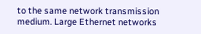to the same network transmission medium. Large Ethernet networks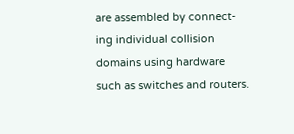are assembled by connect- ing individual collision domains using hardware such as switches and routers.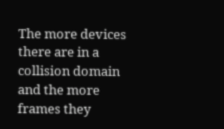The more devices there are in a collision domain and the more frames they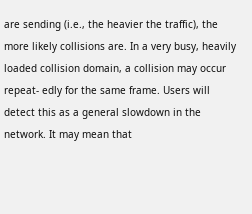are sending (i.e., the heavier the traffic), the more likely collisions are. In a very busy, heavily loaded collision domain, a collision may occur repeat- edly for the same frame. Users will detect this as a general slowdown in the network. It may mean that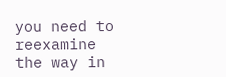you need to reexamine the way in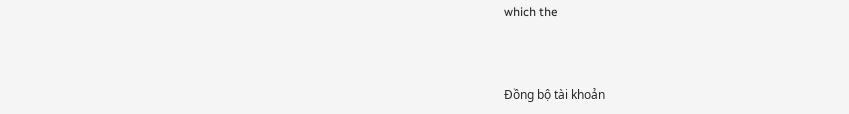which the



Đồng bộ tài khoản